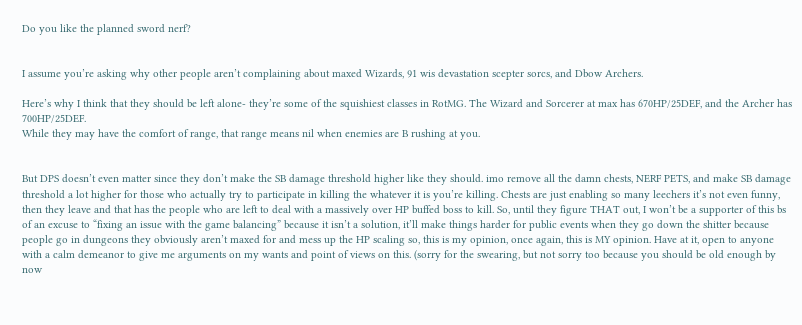Do you like the planned sword nerf?


I assume you’re asking why other people aren’t complaining about maxed Wizards, 91 wis devastation scepter sorcs, and Dbow Archers.

Here’s why I think that they should be left alone- they’re some of the squishiest classes in RotMG. The Wizard and Sorcerer at max has 670HP/25DEF, and the Archer has 700HP/25DEF.
While they may have the comfort of range, that range means nil when enemies are B rushing at you.


But DPS doesn’t even matter since they don’t make the SB damage threshold higher like they should. imo remove all the damn chests, NERF PETS, and make SB damage threshold a lot higher for those who actually try to participate in killing the whatever it is you’re killing. Chests are just enabling so many leechers it’s not even funny, then they leave and that has the people who are left to deal with a massively over HP buffed boss to kill. So, until they figure THAT out, I won’t be a supporter of this bs of an excuse to “fixing an issue with the game balancing” because it isn’t a solution, it’ll make things harder for public events when they go down the shitter because people go in dungeons they obviously aren’t maxed for and mess up the HP scaling so, this is my opinion, once again, this is MY opinion. Have at it, open to anyone with a calm demeanor to give me arguments on my wants and point of views on this. (sorry for the swearing, but not sorry too because you should be old enough by now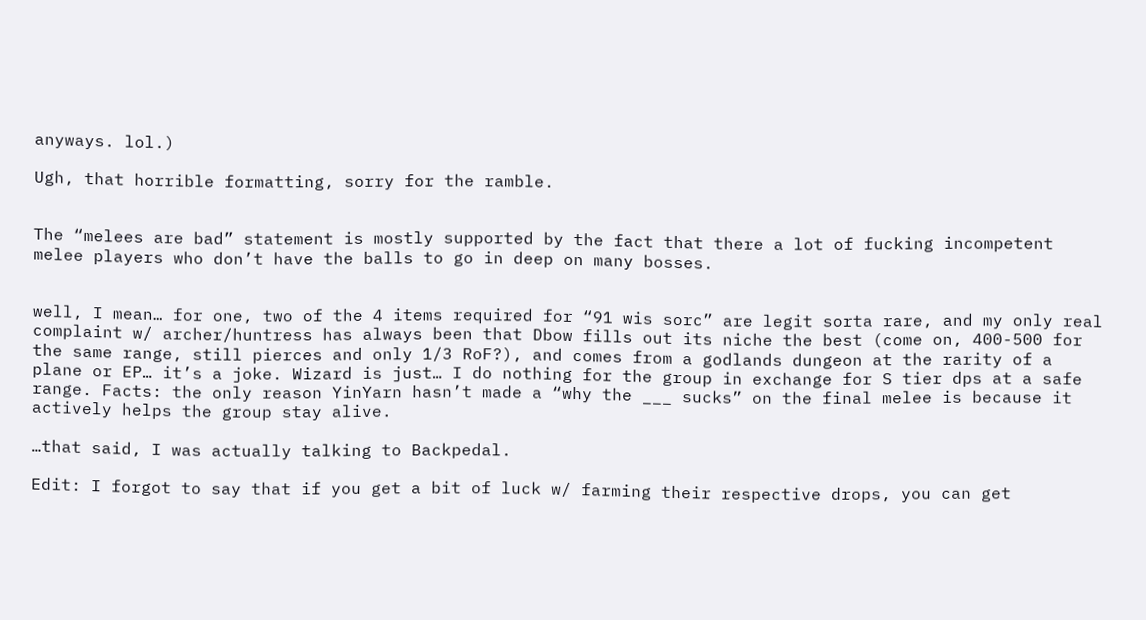anyways. lol.)

Ugh, that horrible formatting, sorry for the ramble.


The “melees are bad” statement is mostly supported by the fact that there a lot of fucking incompetent melee players who don’t have the balls to go in deep on many bosses.


well, I mean… for one, two of the 4 items required for “91 wis sorc” are legit sorta rare, and my only real complaint w/ archer/huntress has always been that Dbow fills out its niche the best (come on, 400-500 for the same range, still pierces and only 1/3 RoF?), and comes from a godlands dungeon at the rarity of a plane or EP… it’s a joke. Wizard is just… I do nothing for the group in exchange for S tier dps at a safe range. Facts: the only reason YinYarn hasn’t made a “why the ___ sucks” on the final melee is because it actively helps the group stay alive.

…that said, I was actually talking to Backpedal.

Edit: I forgot to say that if you get a bit of luck w/ farming their respective drops, you can get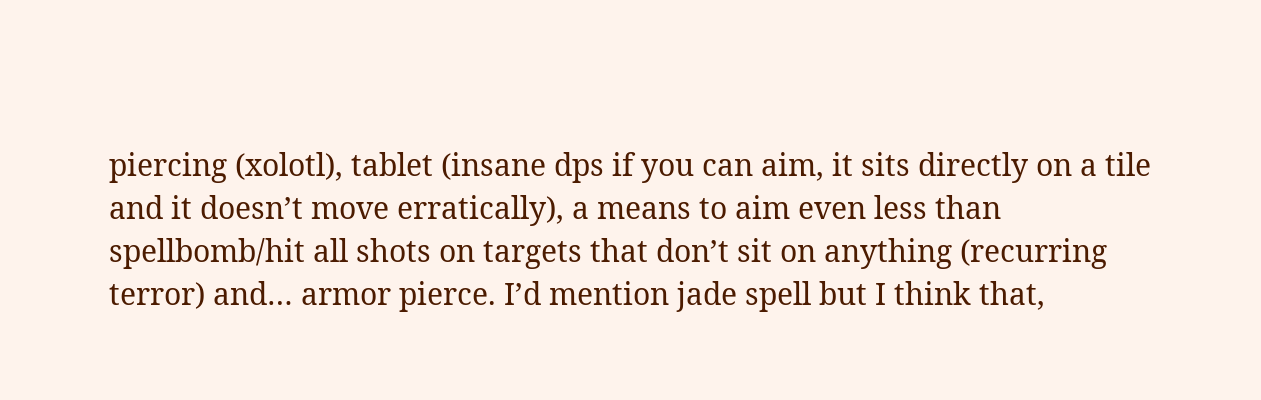piercing (xolotl), tablet (insane dps if you can aim, it sits directly on a tile and it doesn’t move erratically), a means to aim even less than spellbomb/hit all shots on targets that don’t sit on anything (recurring terror) and… armor pierce. I’d mention jade spell but I think that,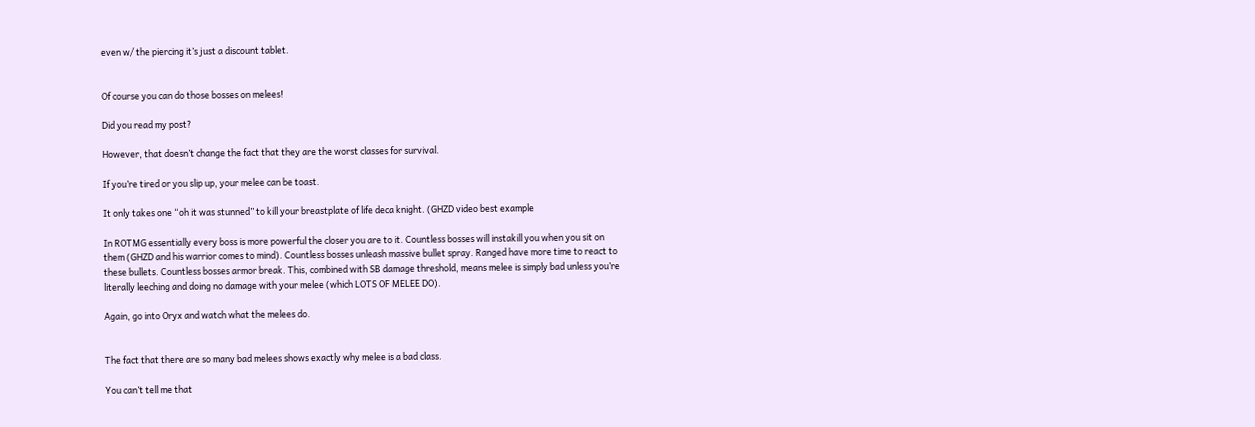even w/ the piercing it’s just a discount tablet.


Of course you can do those bosses on melees!

Did you read my post?

However, that doesn’t change the fact that they are the worst classes for survival.

If you’re tired or you slip up, your melee can be toast.

It only takes one “oh it was stunned” to kill your breastplate of life deca knight. (GHZD video best example

In ROTMG essentially every boss is more powerful the closer you are to it. Countless bosses will instakill you when you sit on them (GHZD and his warrior comes to mind). Countless bosses unleash massive bullet spray. Ranged have more time to react to these bullets. Countless bosses armor break. This, combined with SB damage threshold, means melee is simply bad unless you’re literally leeching and doing no damage with your melee (which LOTS OF MELEE DO).

Again, go into Oryx and watch what the melees do.


The fact that there are so many bad melees shows exactly why melee is a bad class.

You can’t tell me that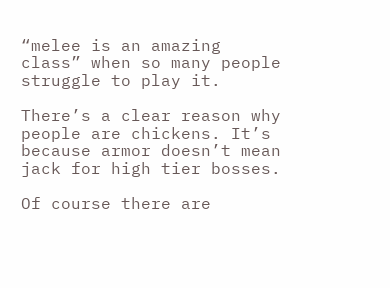“melee is an amazing class” when so many people struggle to play it.

There’s a clear reason why people are chickens. It’s because armor doesn’t mean jack for high tier bosses.

Of course there are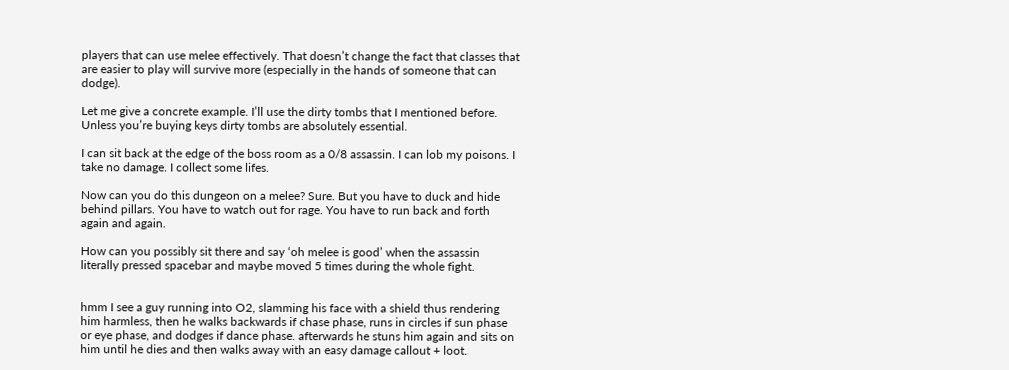players that can use melee effectively. That doesn’t change the fact that classes that are easier to play will survive more (especially in the hands of someone that can dodge).

Let me give a concrete example. I’ll use the dirty tombs that I mentioned before. Unless you’re buying keys dirty tombs are absolutely essential.

I can sit back at the edge of the boss room as a 0/8 assassin. I can lob my poisons. I take no damage. I collect some lifes.

Now can you do this dungeon on a melee? Sure. But you have to duck and hide behind pillars. You have to watch out for rage. You have to run back and forth again and again.

How can you possibly sit there and say ‘oh melee is good’ when the assassin literally pressed spacebar and maybe moved 5 times during the whole fight.


hmm I see a guy running into O2, slamming his face with a shield thus rendering him harmless, then he walks backwards if chase phase, runs in circles if sun phase or eye phase, and dodges if dance phase. afterwards he stuns him again and sits on him until he dies and then walks away with an easy damage callout + loot.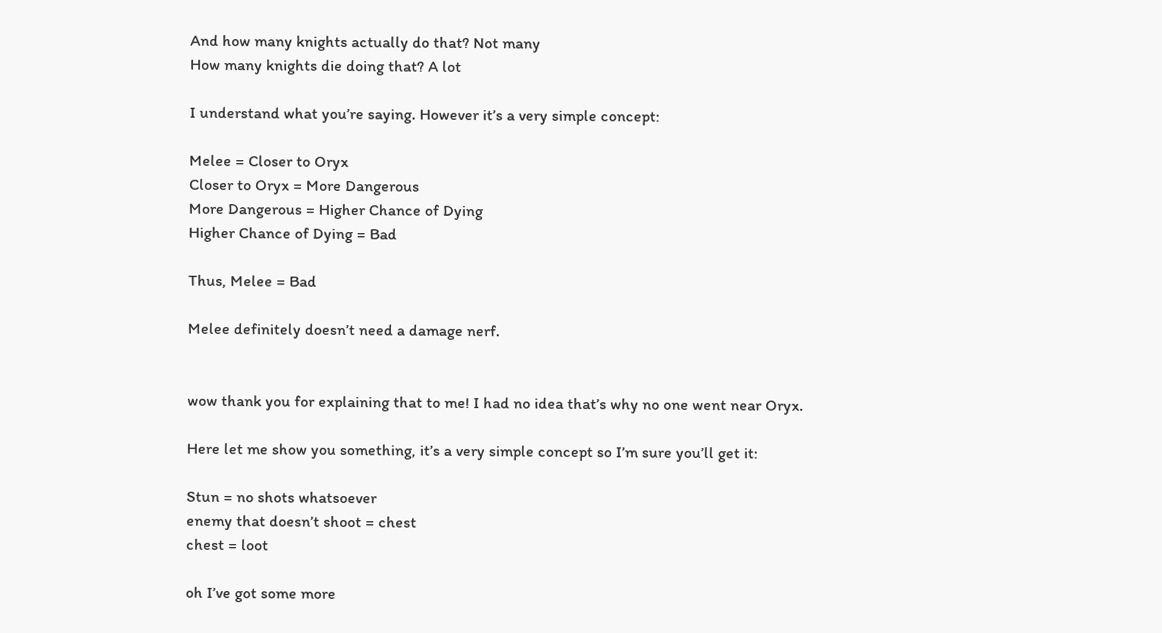And how many knights actually do that? Not many
How many knights die doing that? A lot

I understand what you’re saying. However it’s a very simple concept:

Melee = Closer to Oryx
Closer to Oryx = More Dangerous
More Dangerous = Higher Chance of Dying
Higher Chance of Dying = Bad

Thus, Melee = Bad

Melee definitely doesn’t need a damage nerf.


wow thank you for explaining that to me! I had no idea that’s why no one went near Oryx.

Here let me show you something, it’s a very simple concept so I’m sure you’ll get it:

Stun = no shots whatsoever
enemy that doesn’t shoot = chest
chest = loot

oh I’ve got some more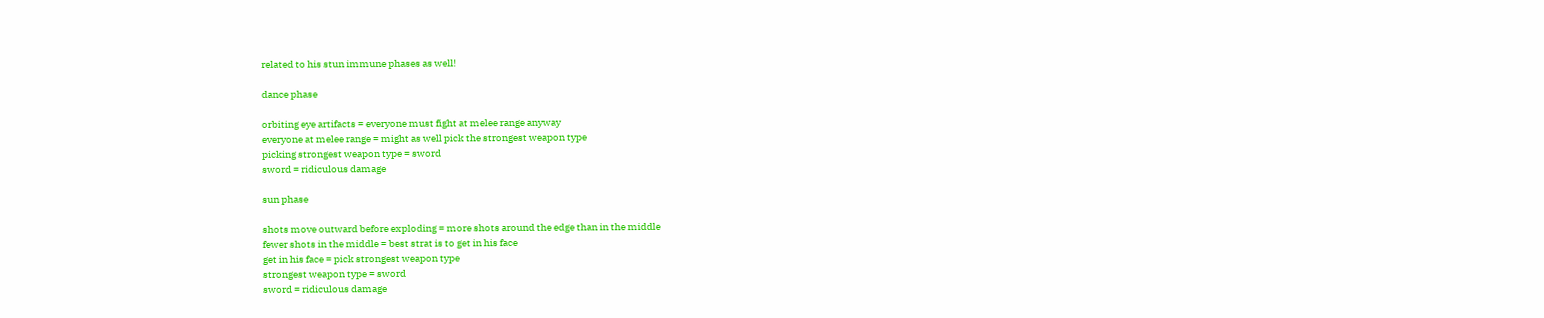related to his stun immune phases as well!

dance phase

orbiting eye artifacts = everyone must fight at melee range anyway
everyone at melee range = might as well pick the strongest weapon type
picking strongest weapon type = sword
sword = ridiculous damage

sun phase

shots move outward before exploding = more shots around the edge than in the middle
fewer shots in the middle = best strat is to get in his face
get in his face = pick strongest weapon type
strongest weapon type = sword
sword = ridiculous damage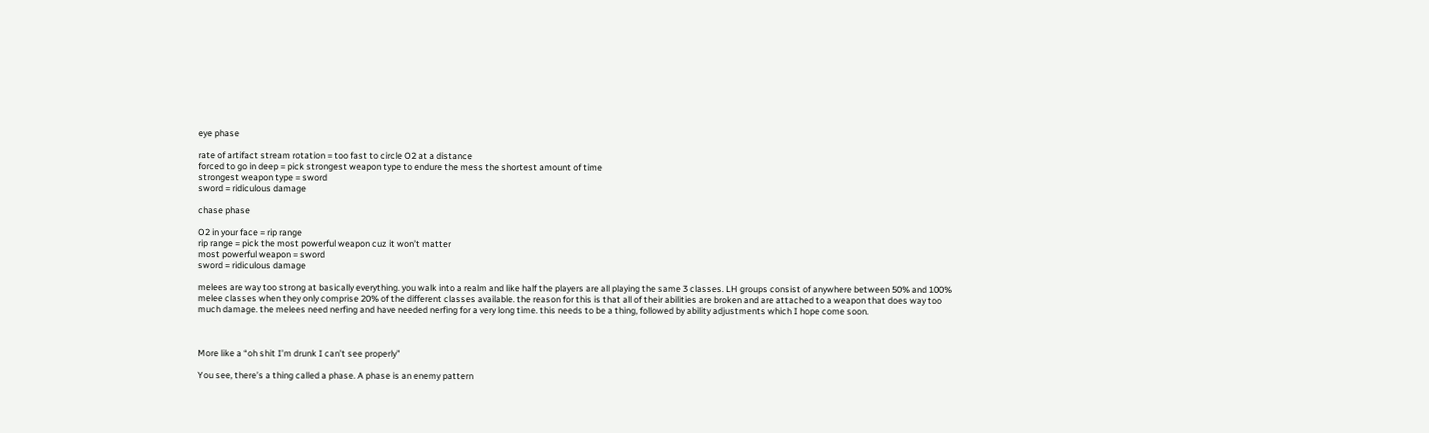eye phase

rate of artifact stream rotation = too fast to circle O2 at a distance
forced to go in deep = pick strongest weapon type to endure the mess the shortest amount of time
strongest weapon type = sword
sword = ridiculous damage

chase phase

O2 in your face = rip range
rip range = pick the most powerful weapon cuz it won’t matter
most powerful weapon = sword
sword = ridiculous damage

melees are way too strong at basically everything. you walk into a realm and like half the players are all playing the same 3 classes. LH groups consist of anywhere between 50% and 100% melee classes when they only comprise 20% of the different classes available. the reason for this is that all of their abilities are broken and are attached to a weapon that does way too much damage. the melees need nerfing and have needed nerfing for a very long time. this needs to be a thing, followed by ability adjustments which I hope come soon.



More like a “oh shit I’m drunk I can’t see properly”

You see, there’s a thing called a phase. A phase is an enemy pattern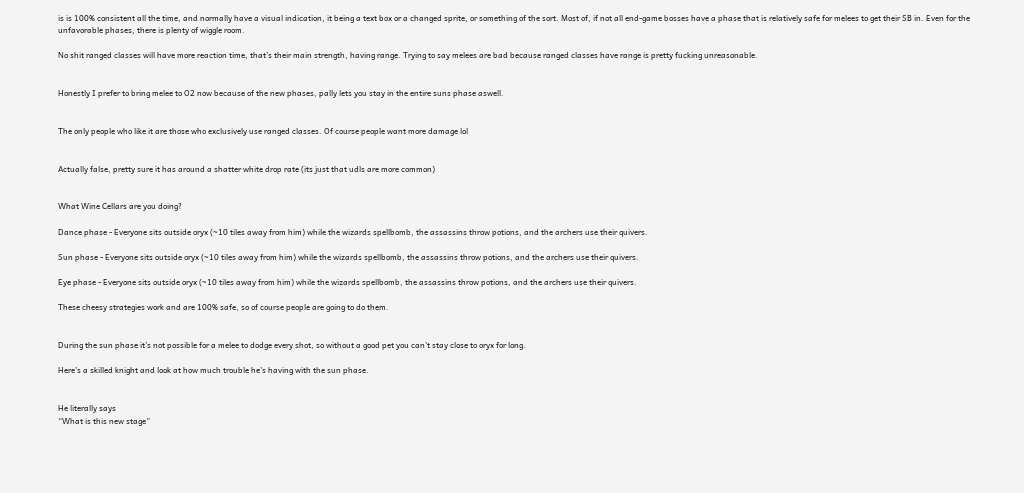is is 100% consistent all the time, and normally have a visual indication, it being a text box or a changed sprite, or something of the sort. Most of, if not all end-game bosses have a phase that is relatively safe for melees to get their SB in. Even for the unfavorable phases, there is plenty of wiggle room.

No shit ranged classes will have more reaction time, that’s their main strength, having range. Trying to say melees are bad because ranged classes have range is pretty fucking unreasonable.


Honestly I prefer to bring melee to O2 now because of the new phases, pally lets you stay in the entire suns phase aswell.


The only people who like it are those who exclusively use ranged classes. Of course people want more damage lol


Actually false, pretty sure it has around a shatter white drop rate (its just that udls are more common)


What Wine Cellars are you doing?

Dance phase - Everyone sits outside oryx (~10 tiles away from him) while the wizards spellbomb, the assassins throw potions, and the archers use their quivers.

Sun phase - Everyone sits outside oryx (~10 tiles away from him) while the wizards spellbomb, the assassins throw potions, and the archers use their quivers.

Eye phase - Everyone sits outside oryx (~10 tiles away from him) while the wizards spellbomb, the assassins throw potions, and the archers use their quivers.

These cheesy strategies work and are 100% safe, so of course people are going to do them.


During the sun phase it’s not possible for a melee to dodge every shot, so without a good pet you can’t stay close to oryx for long.

Here’s a skilled knight and look at how much trouble he’s having with the sun phase.


He literally says
“What is this new stage”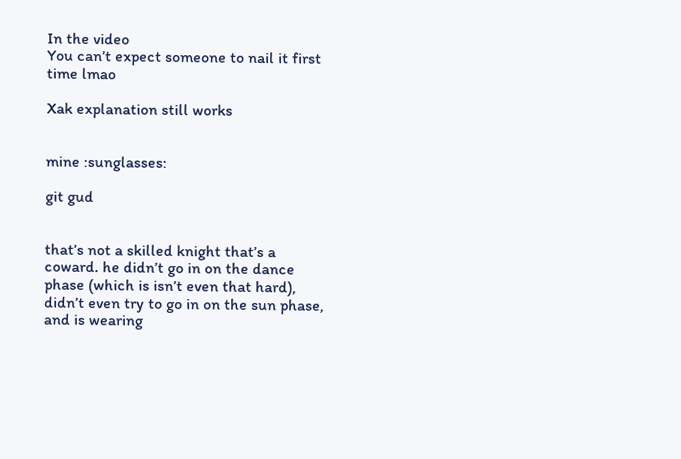In the video
You can’t expect someone to nail it first time lmao

Xak explanation still works


mine :sunglasses:

git gud


that’s not a skilled knight that’s a coward. he didn’t go in on the dance phase (which is isn’t even that hard), didn’t even try to go in on the sun phase, and is wearing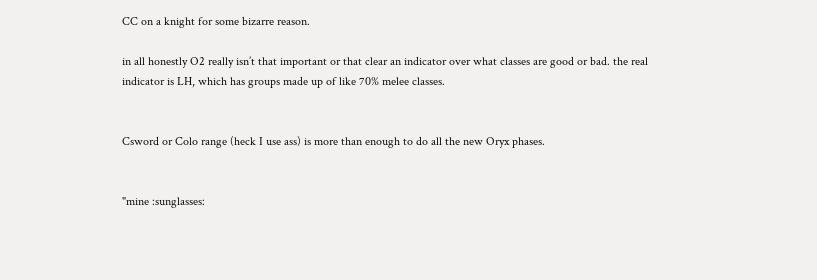CC on a knight for some bizarre reason.

in all honestly O2 really isn’t that important or that clear an indicator over what classes are good or bad. the real indicator is LH, which has groups made up of like 70% melee classes.


Csword or Colo range (heck I use ass) is more than enough to do all the new Oryx phases.


"mine :sunglasses: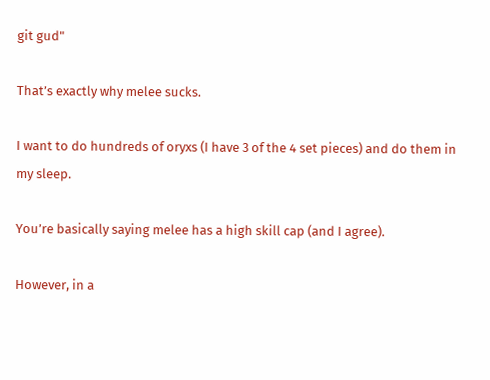git gud"

That’s exactly why melee sucks.

I want to do hundreds of oryxs (I have 3 of the 4 set pieces) and do them in my sleep.

You’re basically saying melee has a high skill cap (and I agree).

However, in a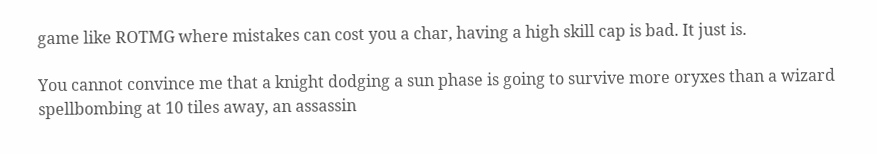game like ROTMG where mistakes can cost you a char, having a high skill cap is bad. It just is.

You cannot convince me that a knight dodging a sun phase is going to survive more oryxes than a wizard spellbombing at 10 tiles away, an assassin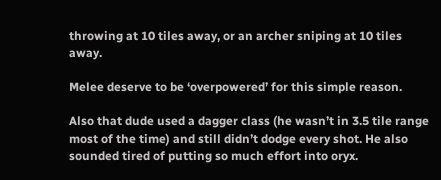throwing at 10 tiles away, or an archer sniping at 10 tiles away.

Melee deserve to be ‘overpowered’ for this simple reason.

Also that dude used a dagger class (he wasn’t in 3.5 tile range most of the time) and still didn’t dodge every shot. He also sounded tired of putting so much effort into oryx.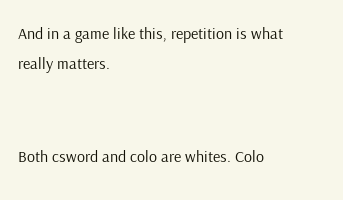And in a game like this, repetition is what really matters.


Both csword and colo are whites. Colo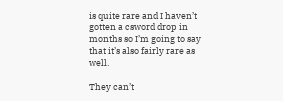is quite rare and I haven’t gotten a csword drop in months so I’m going to say that it’s also fairly rare as well.

They can’t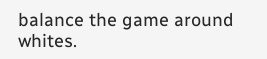balance the game around whites.